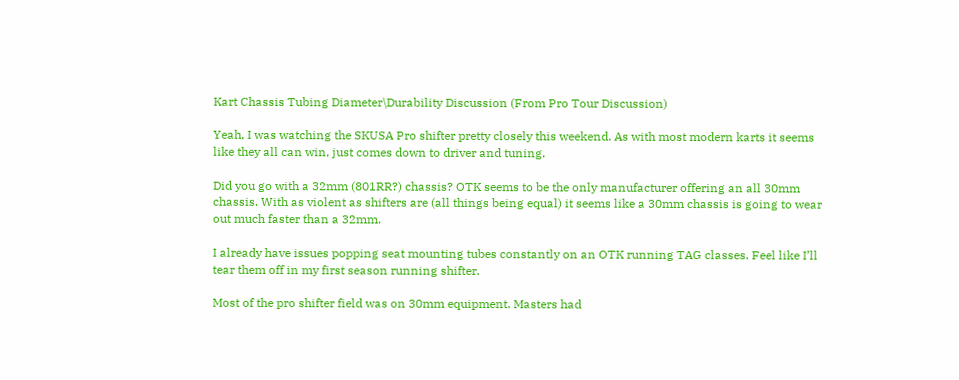Kart Chassis Tubing Diameter\Durability Discussion (From Pro Tour Discussion)

Yeah, I was watching the SKUSA Pro shifter pretty closely this weekend. As with most modern karts it seems like they all can win, just comes down to driver and tuning.

Did you go with a 32mm (801RR?) chassis? OTK seems to be the only manufacturer offering an all 30mm chassis. With as violent as shifters are (all things being equal) it seems like a 30mm chassis is going to wear out much faster than a 32mm.

I already have issues popping seat mounting tubes constantly on an OTK running TAG classes. Feel like I’ll tear them off in my first season running shifter.

Most of the pro shifter field was on 30mm equipment. Masters had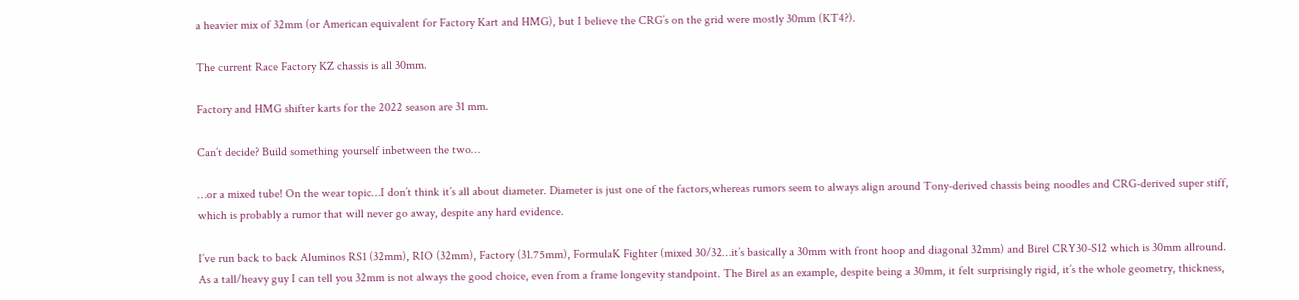a heavier mix of 32mm (or American equivalent for Factory Kart and HMG), but I believe the CRG’s on the grid were mostly 30mm (KT4?).

The current Race Factory KZ chassis is all 30mm.

Factory and HMG shifter karts for the 2022 season are 31 mm.

Can’t decide? Build something yourself inbetween the two…

…or a mixed tube! On the wear topic…I don’t think it’s all about diameter. Diameter is just one of the factors,whereas rumors seem to always align around Tony-derived chassis being noodles and CRG-derived super stiff, which is probably a rumor that will never go away, despite any hard evidence.

I’ve run back to back Aluminos RS1 (32mm), RIO (32mm), Factory (31.75mm), FormulaK Fighter (mixed 30/32…it’s basically a 30mm with front hoop and diagonal 32mm) and Birel CRY30-S12 which is 30mm allround. As a tall/heavy guy I can tell you 32mm is not always the good choice, even from a frame longevity standpoint. The Birel as an example, despite being a 30mm, it felt surprisingly rigid, it’s the whole geometry, thickness,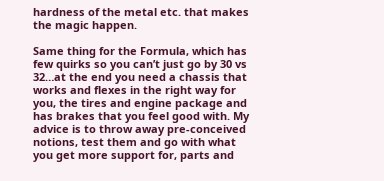hardness of the metal etc. that makes the magic happen.

Same thing for the Formula, which has few quirks so you can’t just go by 30 vs 32…at the end you need a chassis that works and flexes in the right way for you, the tires and engine package and has brakes that you feel good with. My advice is to throw away pre-conceived notions, test them and go with what you get more support for, parts and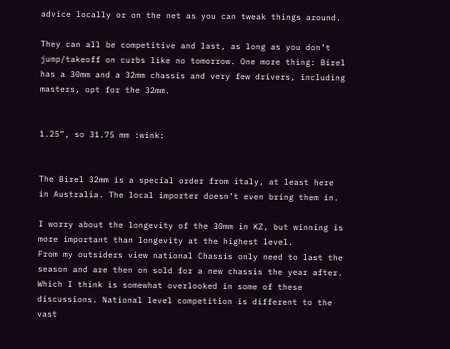advice locally or on the net as you can tweak things around.

They can all be competitive and last, as long as you don’t jump/takeoff on curbs like no tomorrow. One more thing: Birel has a 30mm and a 32mm chassis and very few drivers, including masters, opt for the 32mm.


1.25”, so 31.75 mm :wink:


The Birel 32mm is a special order from italy, at least here in Australia. The local importer doesn’t even bring them in.

I worry about the longevity of the 30mm in KZ, but winning is more important than longevity at the highest level.
From my outsiders view national Chassis only need to last the season and are then on sold for a new chassis the year after.
Which I think is somewhat overlooked in some of these discussions. National level competition is different to the vast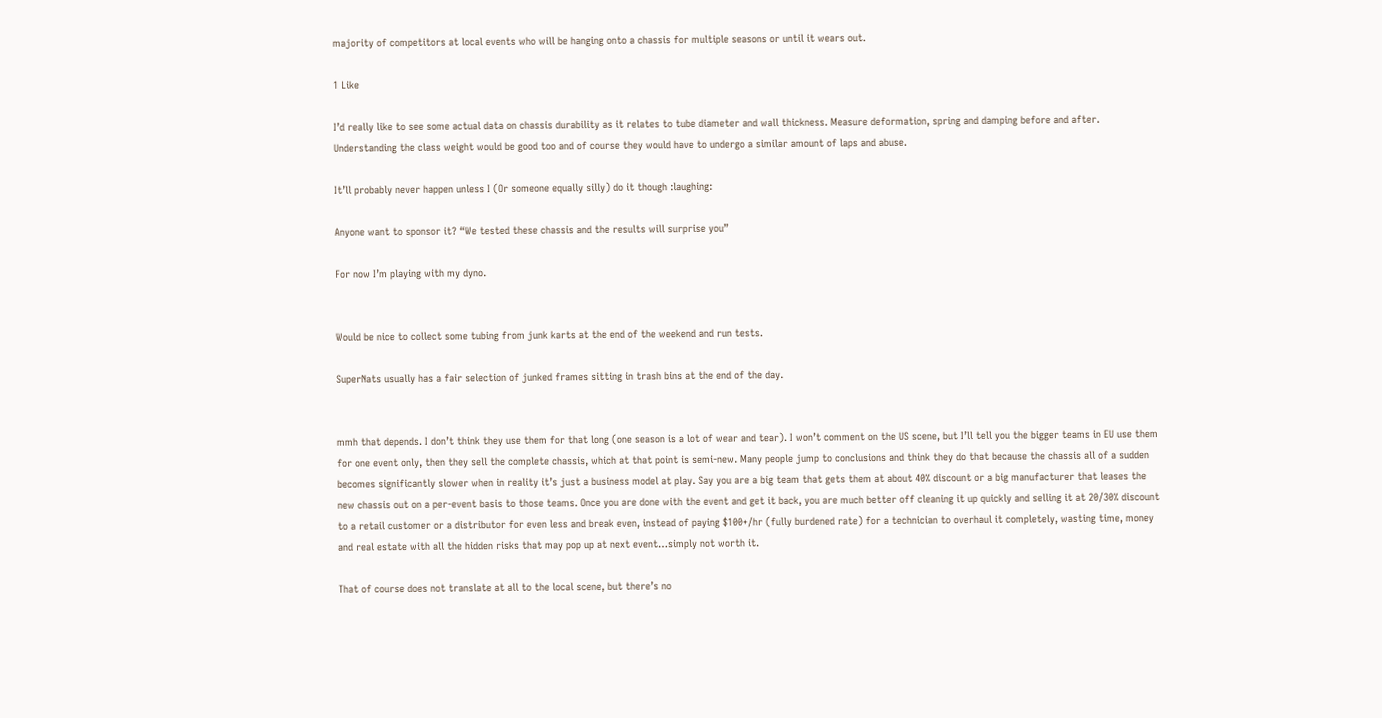majority of competitors at local events who will be hanging onto a chassis for multiple seasons or until it wears out.

1 Like

I’d really like to see some actual data on chassis durability as it relates to tube diameter and wall thickness. Measure deformation, spring and damping before and after. Understanding the class weight would be good too and of course they would have to undergo a similar amount of laps and abuse.

It’ll probably never happen unless I (Or someone equally silly) do it though :laughing:

Anyone want to sponsor it? “We tested these chassis and the results will surprise you”

For now I’m playing with my dyno.


Would be nice to collect some tubing from junk karts at the end of the weekend and run tests.

SuperNats usually has a fair selection of junked frames sitting in trash bins at the end of the day.


mmh that depends. I don’t think they use them for that long (one season is a lot of wear and tear). I won’t comment on the US scene, but I’ll tell you the bigger teams in EU use them for one event only, then they sell the complete chassis, which at that point is semi-new. Many people jump to conclusions and think they do that because the chassis all of a sudden becomes significantly slower when in reality it’s just a business model at play. Say you are a big team that gets them at about 40% discount or a big manufacturer that leases the new chassis out on a per-event basis to those teams. Once you are done with the event and get it back, you are much better off cleaning it up quickly and selling it at 20/30% discount to a retail customer or a distributor for even less and break even, instead of paying $100+/hr (fully burdened rate) for a technician to overhaul it completely, wasting time, money and real estate with all the hidden risks that may pop up at next event…simply not worth it.

That of course does not translate at all to the local scene, but there’s no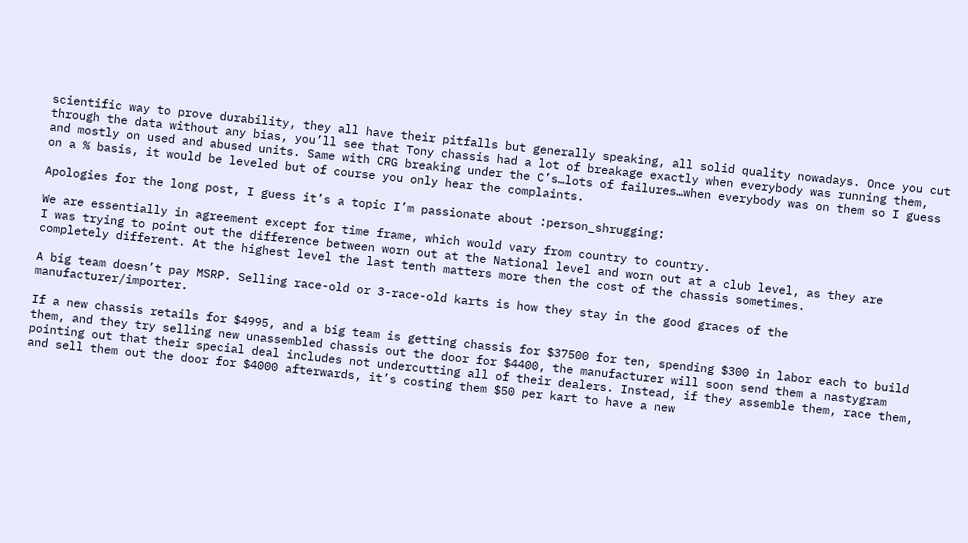scientific way to prove durability, they all have their pitfalls but generally speaking, all solid quality nowadays. Once you cut through the data without any bias, you’ll see that Tony chassis had a lot of breakage exactly when everybody was running them, and mostly on used and abused units. Same with CRG breaking under the C’s…lots of failures…when everybody was on them so I guess on a % basis, it would be leveled but of course you only hear the complaints.

Apologies for the long post, I guess it’s a topic I’m passionate about :person_shrugging:

We are essentially in agreement except for time frame, which would vary from country to country.
I was trying to point out the difference between worn out at the National level and worn out at a club level, as they are completely different. At the highest level the last tenth matters more then the cost of the chassis sometimes.

A big team doesn’t pay MSRP. Selling race-old or 3-race-old karts is how they stay in the good graces of the manufacturer/importer.

If a new chassis retails for $4995, and a big team is getting chassis for $37500 for ten, spending $300 in labor each to build them, and they try selling new unassembled chassis out the door for $4400, the manufacturer will soon send them a nastygram pointing out that their special deal includes not undercutting all of their dealers. Instead, if they assemble them, race them, and sell them out the door for $4000 afterwards, it’s costing them $50 per kart to have a new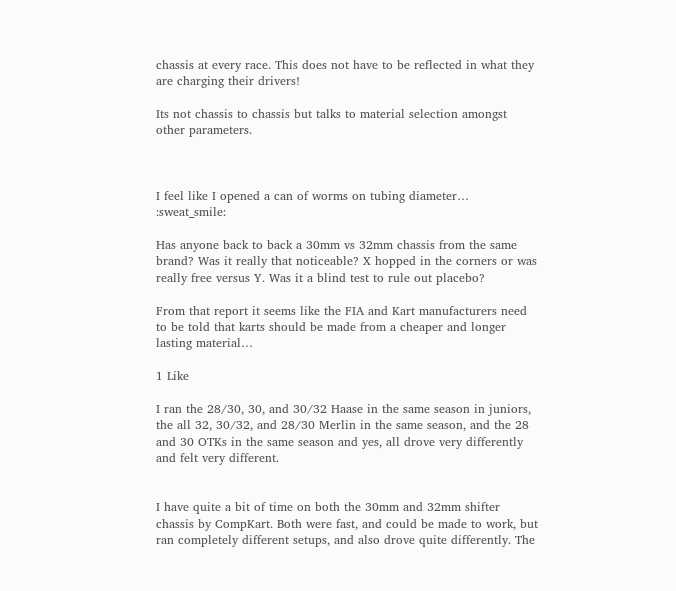chassis at every race. This does not have to be reflected in what they are charging their drivers!

Its not chassis to chassis but talks to material selection amongst other parameters.



I feel like I opened a can of worms on tubing diameter… :sweat_smile:

Has anyone back to back a 30mm vs 32mm chassis from the same brand? Was it really that noticeable? X hopped in the corners or was really free versus Y. Was it a blind test to rule out placebo?

From that report it seems like the FIA and Kart manufacturers need to be told that karts should be made from a cheaper and longer lasting material…

1 Like

I ran the 28/30, 30, and 30/32 Haase in the same season in juniors, the all 32, 30/32, and 28/30 Merlin in the same season, and the 28 and 30 OTKs in the same season and yes, all drove very differently and felt very different.


I have quite a bit of time on both the 30mm and 32mm shifter chassis by CompKart. Both were fast, and could be made to work, but ran completely different setups, and also drove quite differently. The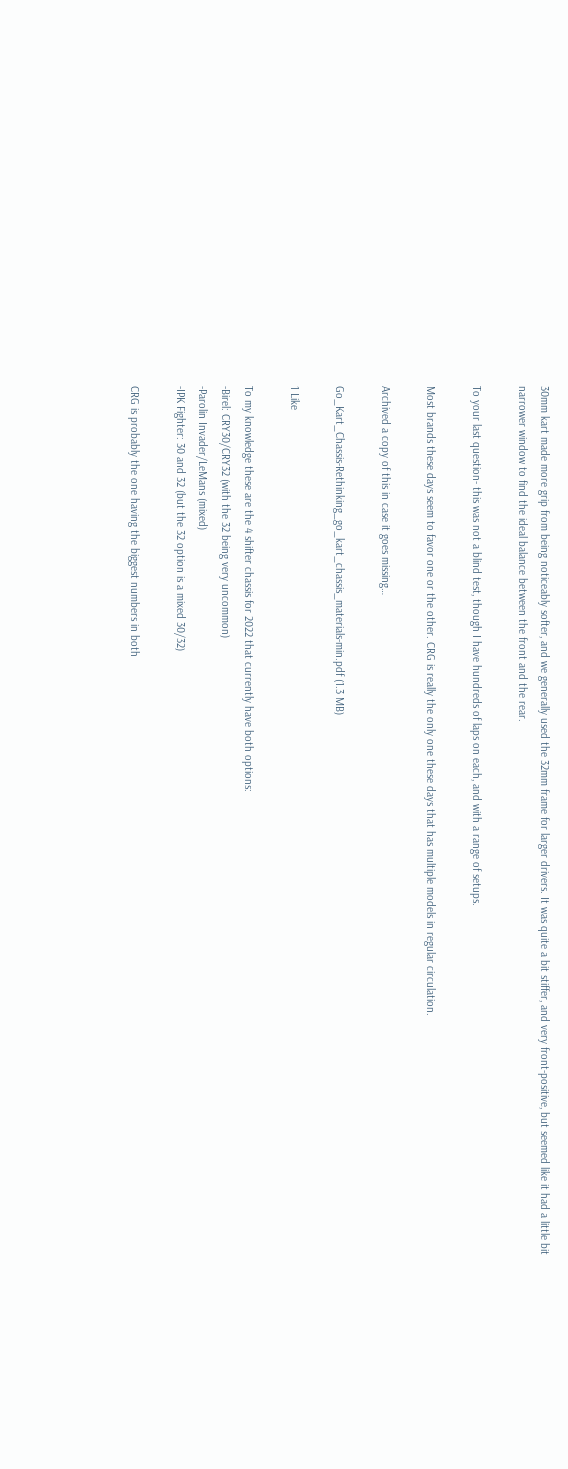30mm kart made more grip from being noticeably softer, and we generally used the 32mm frame for larger drivers. It was quite a bit stiffer, and very front-positive, but seemed like it had a little bit narrower window to find the ideal balance between the front and the rear.

To your last question- this was not a blind test, though I have hundreds of laps on each, and with a range of setups.

Most brands these days seem to favor one or the other. CRG is really the only one these days that has multiple models in regular circulation.

Archived a copy of this in case it goes missing…

Go_Kart_Chassis-Rethinking_go_kart_chassis_materials-min.pdf (1.3 MB)

1 Like

To my knowledge these are the 4 shifter chassis for 2022 that currently have both options:
-Birel: CRY30/CRY32 (with the 32 being very uncommon)
-Parolin Invader/LeMans (mixed)
-IPK Fighter: 30 and 32 (but the 32 option is a mixed 30/32)

CRG is probably the one having the biggest numbers in both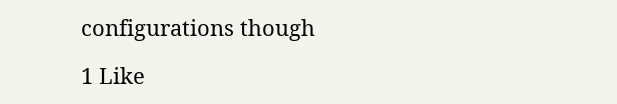configurations though

1 Like